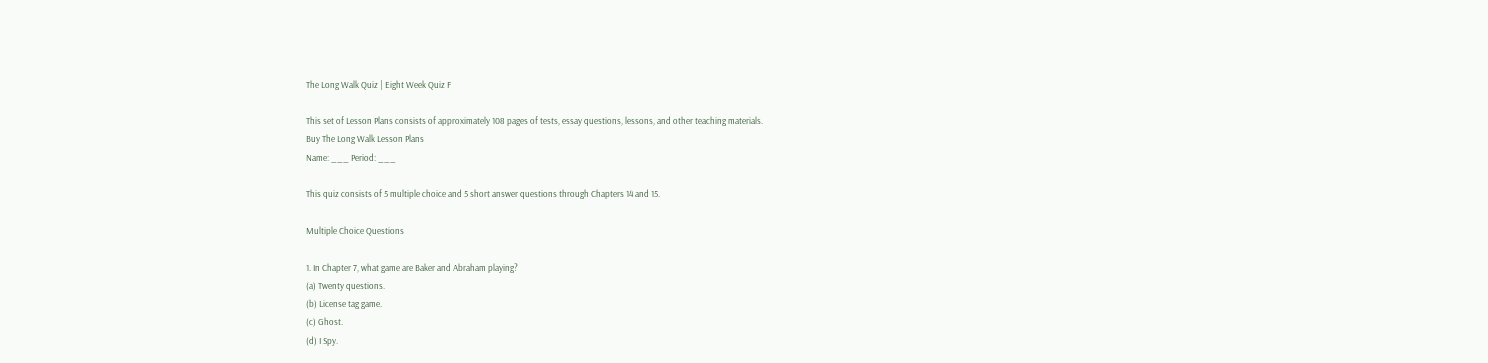The Long Walk Quiz | Eight Week Quiz F

This set of Lesson Plans consists of approximately 108 pages of tests, essay questions, lessons, and other teaching materials.
Buy The Long Walk Lesson Plans
Name: ___ Period: ___

This quiz consists of 5 multiple choice and 5 short answer questions through Chapters 14 and 15.

Multiple Choice Questions

1. In Chapter 7, what game are Baker and Abraham playing?
(a) Twenty questions.
(b) License tag game.
(c) Ghost.
(d) I Spy.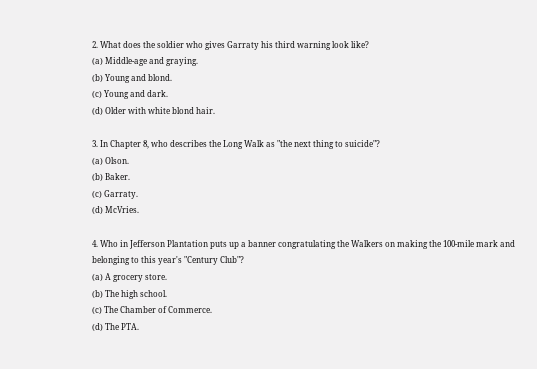2. What does the soldier who gives Garraty his third warning look like?
(a) Middle-age and graying.
(b) Young and blond.
(c) Young and dark.
(d) Older with white blond hair.

3. In Chapter 8, who describes the Long Walk as "the next thing to suicide"?
(a) Olson.
(b) Baker.
(c) Garraty.
(d) McVries.

4. Who in Jefferson Plantation puts up a banner congratulating the Walkers on making the 100-mile mark and belonging to this year's "Century Club"?
(a) A grocery store.
(b) The high school.
(c) The Chamber of Commerce.
(d) The PTA.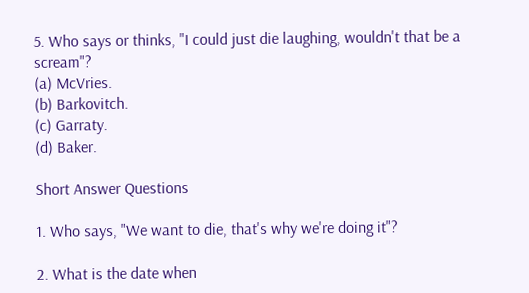5. Who says or thinks, "I could just die laughing, wouldn't that be a scream"?
(a) McVries.
(b) Barkovitch.
(c) Garraty.
(d) Baker.

Short Answer Questions

1. Who says, "We want to die, that's why we're doing it"?

2. What is the date when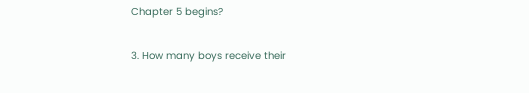Chapter 5 begins?

3. How many boys receive their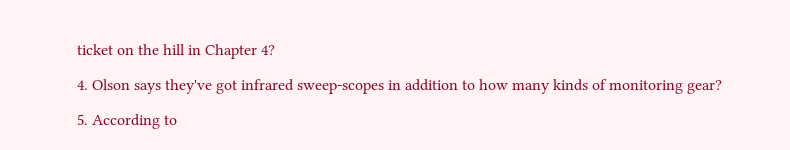ticket on the hill in Chapter 4?

4. Olson says they've got infrared sweep-scopes in addition to how many kinds of monitoring gear?

5. According to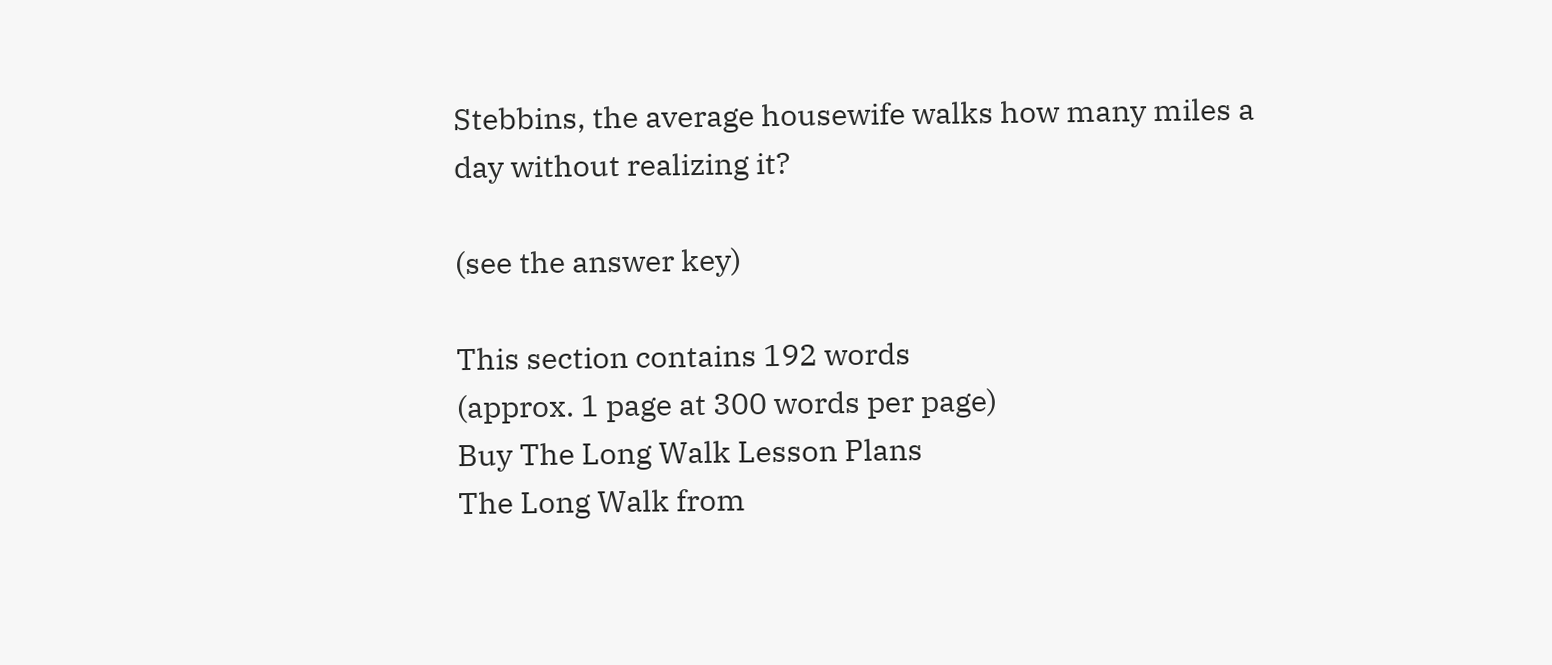Stebbins, the average housewife walks how many miles a day without realizing it?

(see the answer key)

This section contains 192 words
(approx. 1 page at 300 words per page)
Buy The Long Walk Lesson Plans
The Long Walk from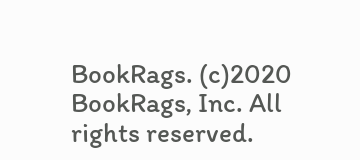BookRags. (c)2020 BookRags, Inc. All rights reserved.